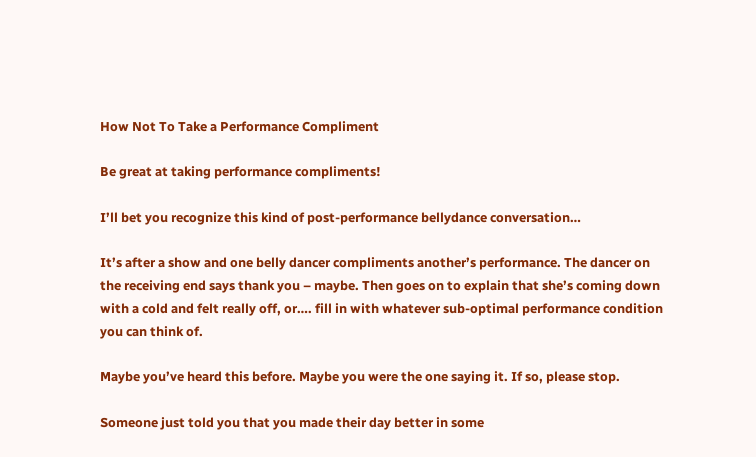How Not To Take a Performance Compliment

Be great at taking performance compliments!

I’ll bet you recognize this kind of post-performance bellydance conversation…

It’s after a show and one belly dancer compliments another’s performance. The dancer on the receiving end says thank you – maybe. Then goes on to explain that she’s coming down with a cold and felt really off, or…. fill in with whatever sub-optimal performance condition you can think of.

Maybe you’ve heard this before. Maybe you were the one saying it. If so, please stop.

Someone just told you that you made their day better in some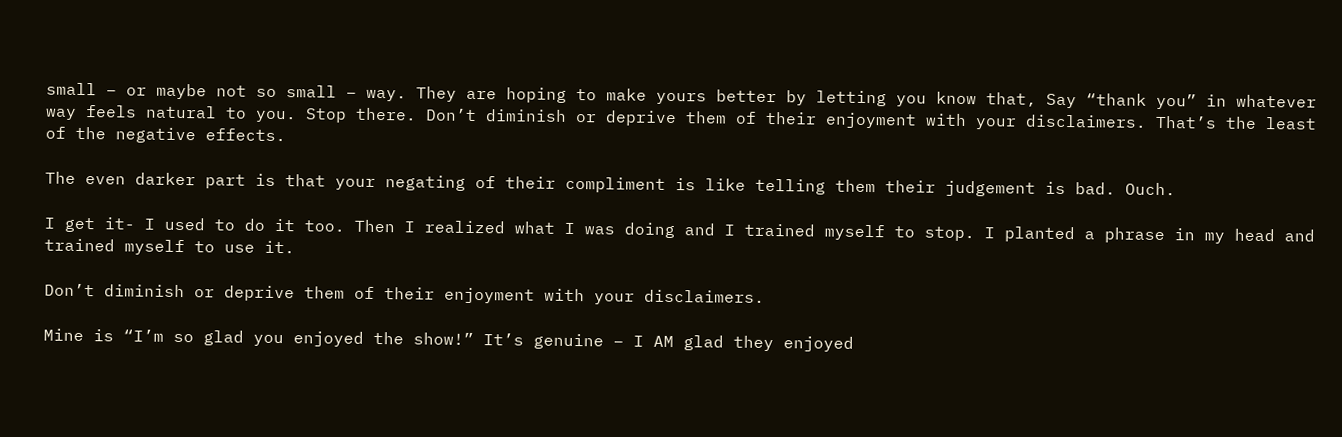small – or maybe not so small – way. They are hoping to make yours better by letting you know that, Say “thank you” in whatever way feels natural to you. Stop there. Don’t diminish or deprive them of their enjoyment with your disclaimers. That’s the least of the negative effects.

The even darker part is that your negating of their compliment is like telling them their judgement is bad. Ouch.

I get it- I used to do it too. Then I realized what I was doing and I trained myself to stop. I planted a phrase in my head and trained myself to use it.

Don’t diminish or deprive them of their enjoyment with your disclaimers.

Mine is “I’m so glad you enjoyed the show!” It’s genuine – I AM glad they enjoyed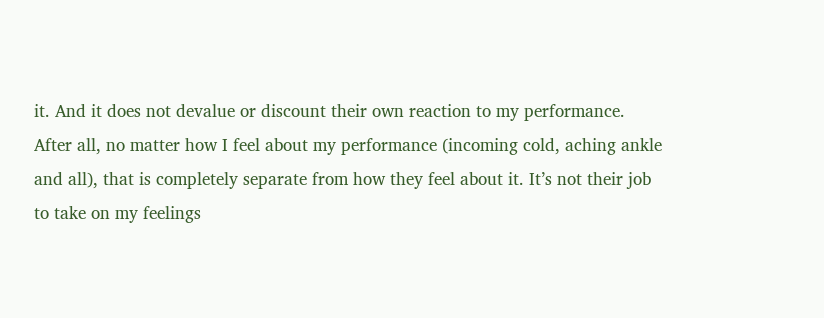it. And it does not devalue or discount their own reaction to my performance. After all, no matter how I feel about my performance (incoming cold, aching ankle and all), that is completely separate from how they feel about it. It’s not their job to take on my feelings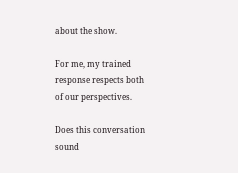about the show.

For me, my trained response respects both of our perspectives.

Does this conversation sound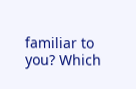familiar to you? Which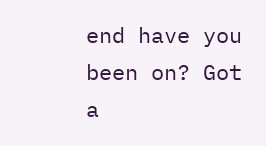end have you been on? Got a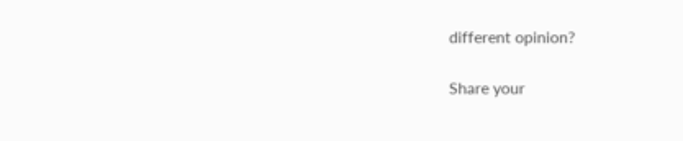different opinion?

Share your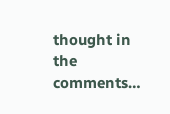thought in the comments…